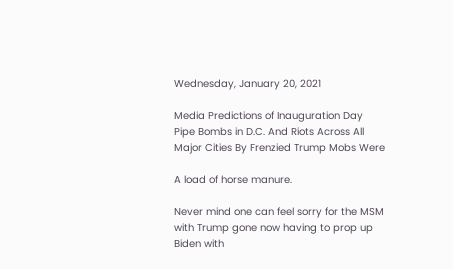Wednesday, January 20, 2021

Media Predictions of Inauguration Day Pipe Bombs in D.C. And Riots Across All Major Cities By Frenzied Trump Mobs Were

A load of horse manure.

Never mind one can feel sorry for the MSM with Trump gone now having to prop up Biden with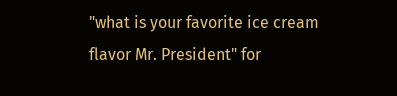"what is your favorite ice cream flavor Mr. President" for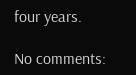four years.

No comments: